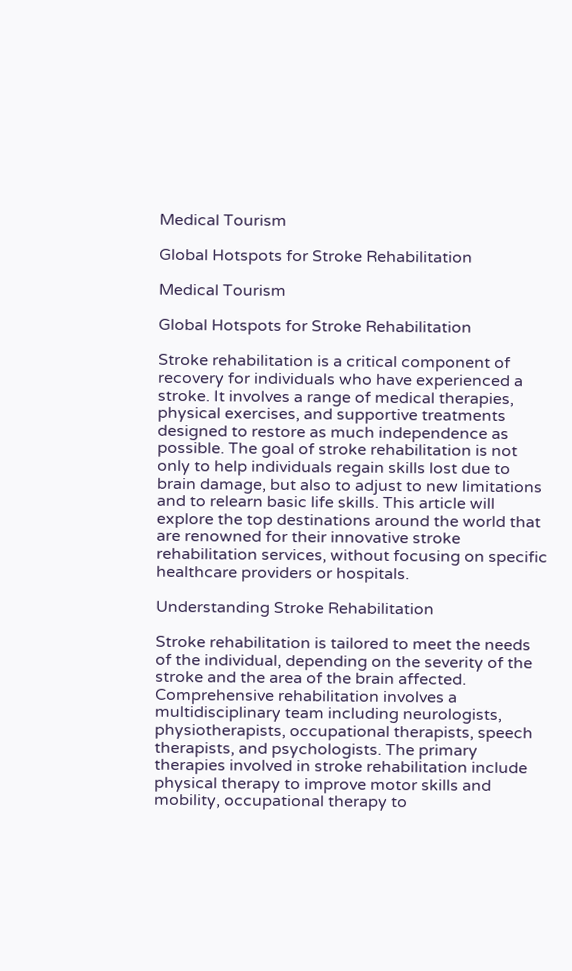Medical Tourism

Global Hotspots for Stroke Rehabilitation

Medical Tourism

Global Hotspots for Stroke Rehabilitation

Stroke rehabilitation is a critical component of recovery for individuals who have experienced a stroke. It involves a range of medical therapies, physical exercises, and supportive treatments designed to restore as much independence as possible. The goal of stroke rehabilitation is not only to help individuals regain skills lost due to brain damage, but also to adjust to new limitations and to relearn basic life skills. This article will explore the top destinations around the world that are renowned for their innovative stroke rehabilitation services, without focusing on specific healthcare providers or hospitals.

Understanding Stroke Rehabilitation

Stroke rehabilitation is tailored to meet the needs of the individual, depending on the severity of the stroke and the area of the brain affected. Comprehensive rehabilitation involves a multidisciplinary team including neurologists, physiotherapists, occupational therapists, speech therapists, and psychologists. The primary therapies involved in stroke rehabilitation include physical therapy to improve motor skills and mobility, occupational therapy to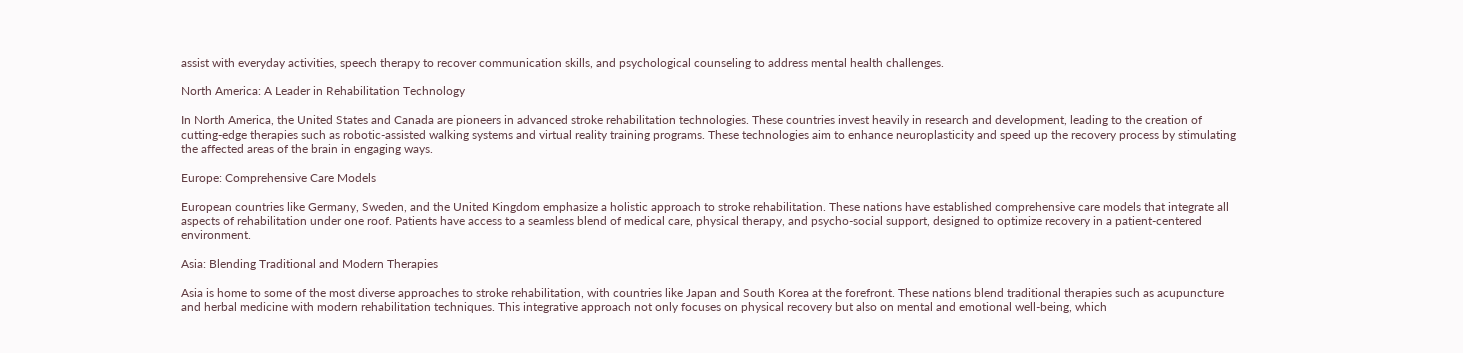assist with everyday activities, speech therapy to recover communication skills, and psychological counseling to address mental health challenges.

North America: A Leader in Rehabilitation Technology

In North America, the United States and Canada are pioneers in advanced stroke rehabilitation technologies. These countries invest heavily in research and development, leading to the creation of cutting-edge therapies such as robotic-assisted walking systems and virtual reality training programs. These technologies aim to enhance neuroplasticity and speed up the recovery process by stimulating the affected areas of the brain in engaging ways.

Europe: Comprehensive Care Models

European countries like Germany, Sweden, and the United Kingdom emphasize a holistic approach to stroke rehabilitation. These nations have established comprehensive care models that integrate all aspects of rehabilitation under one roof. Patients have access to a seamless blend of medical care, physical therapy, and psycho-social support, designed to optimize recovery in a patient-centered environment.

Asia: Blending Traditional and Modern Therapies

Asia is home to some of the most diverse approaches to stroke rehabilitation, with countries like Japan and South Korea at the forefront. These nations blend traditional therapies such as acupuncture and herbal medicine with modern rehabilitation techniques. This integrative approach not only focuses on physical recovery but also on mental and emotional well-being, which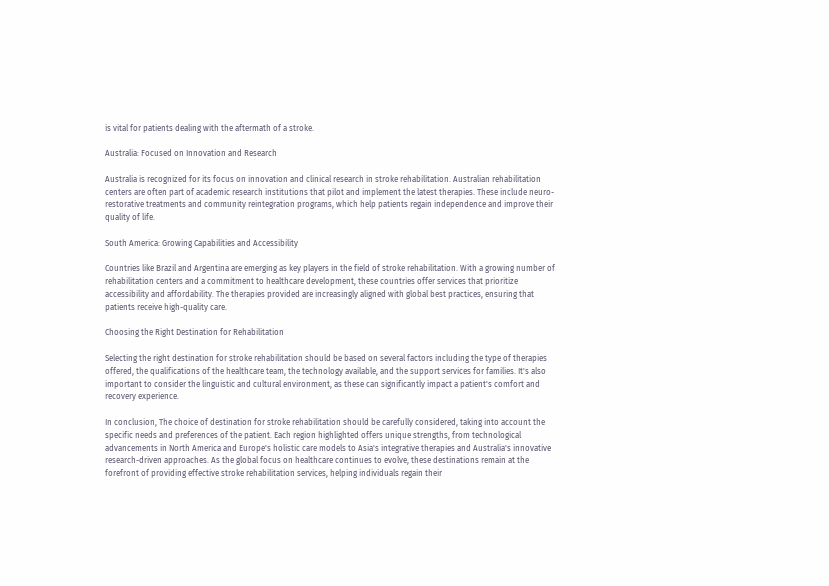is vital for patients dealing with the aftermath of a stroke.

Australia: Focused on Innovation and Research

Australia is recognized for its focus on innovation and clinical research in stroke rehabilitation. Australian rehabilitation centers are often part of academic research institutions that pilot and implement the latest therapies. These include neuro-restorative treatments and community reintegration programs, which help patients regain independence and improve their quality of life.

South America: Growing Capabilities and Accessibility

Countries like Brazil and Argentina are emerging as key players in the field of stroke rehabilitation. With a growing number of rehabilitation centers and a commitment to healthcare development, these countries offer services that prioritize accessibility and affordability. The therapies provided are increasingly aligned with global best practices, ensuring that patients receive high-quality care.

Choosing the Right Destination for Rehabilitation

Selecting the right destination for stroke rehabilitation should be based on several factors including the type of therapies offered, the qualifications of the healthcare team, the technology available, and the support services for families. It's also important to consider the linguistic and cultural environment, as these can significantly impact a patient's comfort and recovery experience.

In conclusion, The choice of destination for stroke rehabilitation should be carefully considered, taking into account the specific needs and preferences of the patient. Each region highlighted offers unique strengths, from technological advancements in North America and Europe's holistic care models to Asia's integrative therapies and Australia's innovative research-driven approaches. As the global focus on healthcare continues to evolve, these destinations remain at the forefront of providing effective stroke rehabilitation services, helping individuals regain their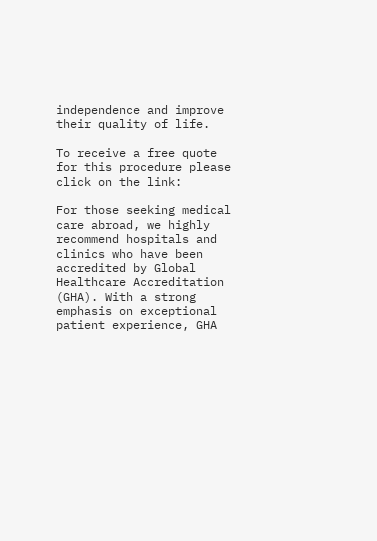independence and improve their quality of life.

To receive a free quote for this procedure please click on the link:

For those seeking medical care abroad, we highly recommend hospitals and clinics who have been accredited by Global Healthcare Accreditation (GHA). With a strong emphasis on exceptional patient experience, GHA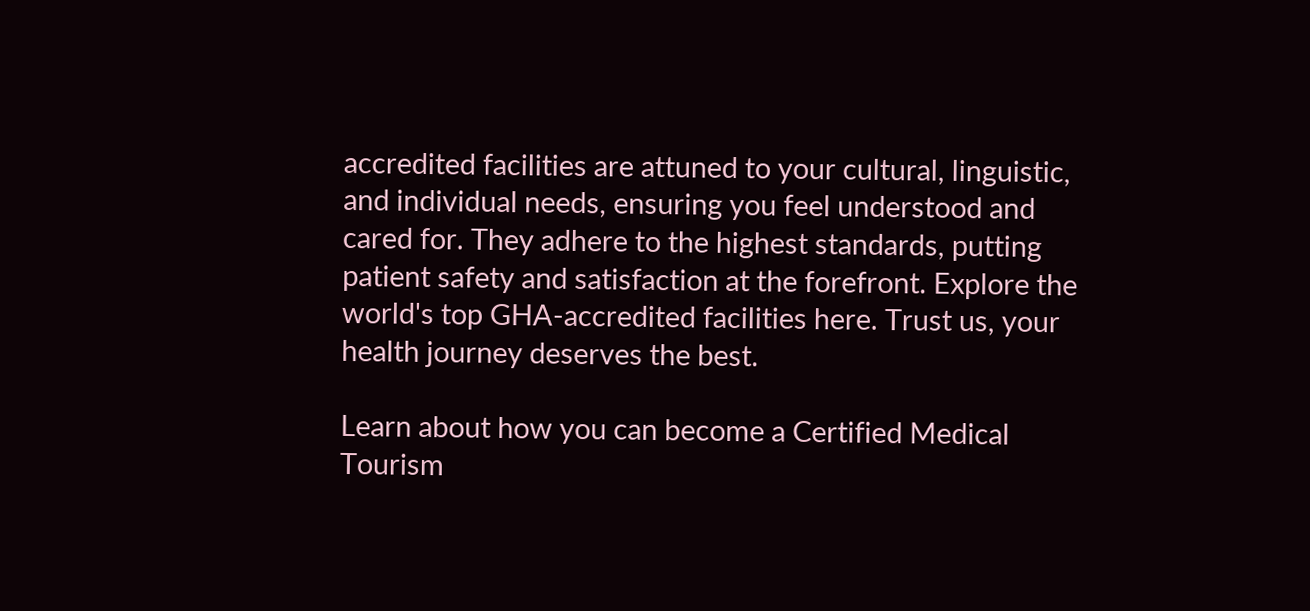accredited facilities are attuned to your cultural, linguistic, and individual needs, ensuring you feel understood and cared for. They adhere to the highest standards, putting patient safety and satisfaction at the forefront. Explore the world's top GHA-accredited facilities here. Trust us, your health journey deserves the best.

Learn about how you can become a Certified Medical Tourism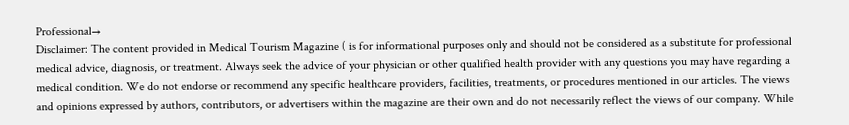Professional→
Disclaimer: The content provided in Medical Tourism Magazine ( is for informational purposes only and should not be considered as a substitute for professional medical advice, diagnosis, or treatment. Always seek the advice of your physician or other qualified health provider with any questions you may have regarding a medical condition. We do not endorse or recommend any specific healthcare providers, facilities, treatments, or procedures mentioned in our articles. The views and opinions expressed by authors, contributors, or advertisers within the magazine are their own and do not necessarily reflect the views of our company. While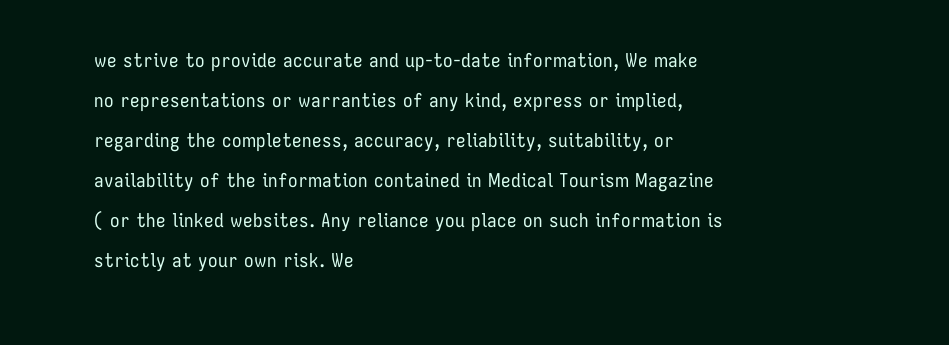we strive to provide accurate and up-to-date information, We make no representations or warranties of any kind, express or implied, regarding the completeness, accuracy, reliability, suitability, or availability of the information contained in Medical Tourism Magazine ( or the linked websites. Any reliance you place on such information is strictly at your own risk. We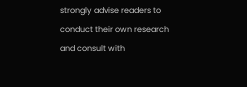strongly advise readers to conduct their own research and consult with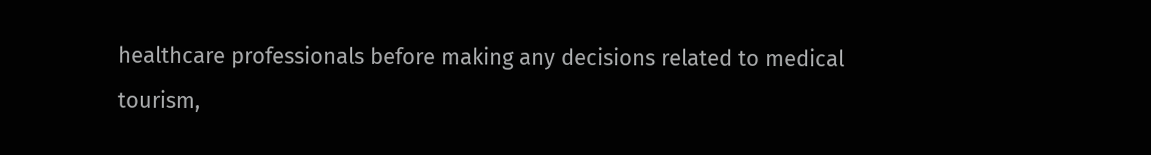healthcare professionals before making any decisions related to medical tourism,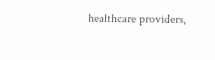healthcare providers,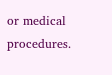or medical procedures.